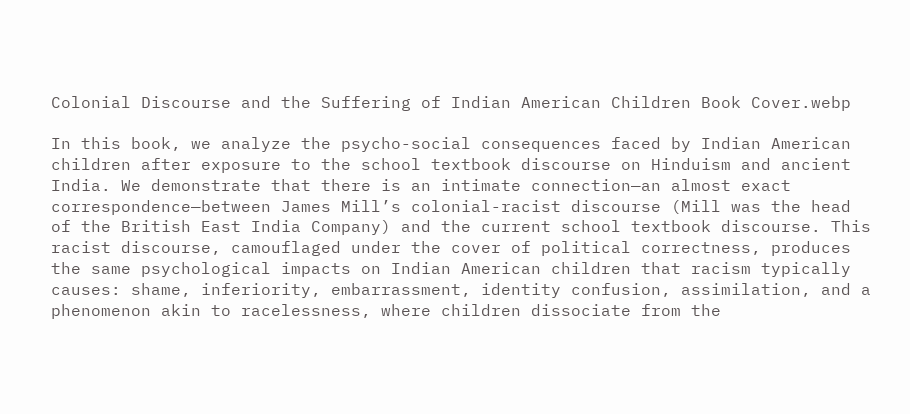Colonial Discourse and the Suffering of Indian American Children Book Cover.webp

In this book, we analyze the psycho-social consequences faced by Indian American children after exposure to the school textbook discourse on Hinduism and ancient India. We demonstrate that there is an intimate connection—an almost exact correspondence—between James Mill’s colonial-racist discourse (Mill was the head of the British East India Company) and the current school textbook discourse. This racist discourse, camouflaged under the cover of political correctness, produces the same psychological impacts on Indian American children that racism typically causes: shame, inferiority, embarrassment, identity confusion, assimilation, and a phenomenon akin to racelessness, where children dissociate from the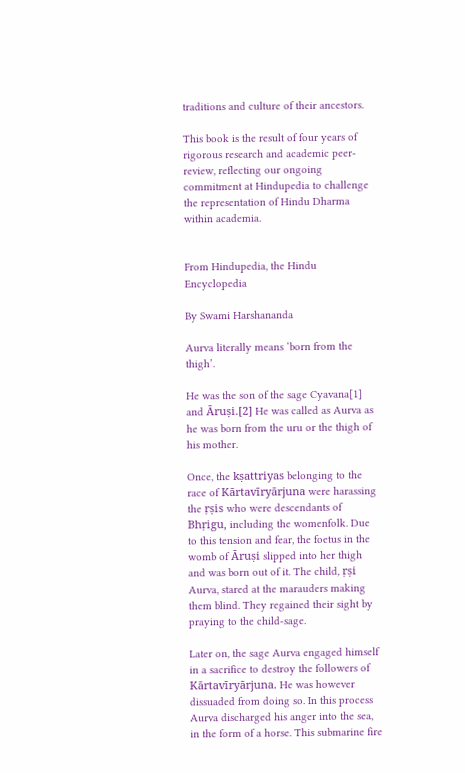traditions and culture of their ancestors.

This book is the result of four years of rigorous research and academic peer-review, reflecting our ongoing commitment at Hindupedia to challenge the representation of Hindu Dharma within academia.


From Hindupedia, the Hindu Encyclopedia

By Swami Harshananda

Aurva literally means ‘born from the thigh’.

He was the son of the sage Cyavana[1] and Āruṣi.[2] He was called as Aurva as he was born from the uru or the thigh of his mother.

Once, the kṣattriyas belonging to the race of Kārtavīryārjuna were harassing the ṛṣis who were descendants of Bhṛigu, including the womenfolk. Due to this tension and fear, the foetus in the womb of Āruṣi slipped into her thigh and was born out of it. The child, ṛṣi Aurva, stared at the marauders making them blind. They regained their sight by praying to the child-sage.

Later on, the sage Aurva engaged himself in a sacrifice to destroy the followers of Kārtavīryārjuna. He was however dissuaded from doing so. In this process Aurva discharged his anger into the sea, in the form of a horse. This submarine fire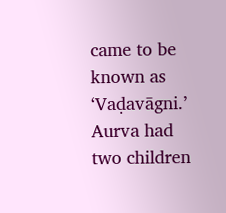came to be known as ‘Vaḍavāgni.’ Aurva had two children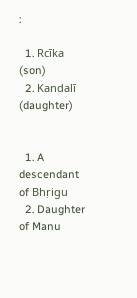:

  1. Rcīka (son)
  2. Kandalī (daughter)


  1. A descendant of Bhṛigu
  2. Daughter of Manu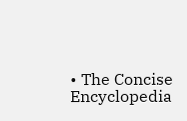• The Concise Encyclopedia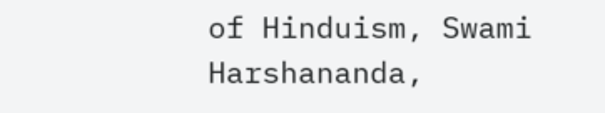of Hinduism, Swami Harshananda,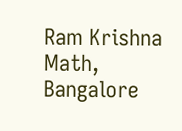Ram Krishna Math, Bangalore